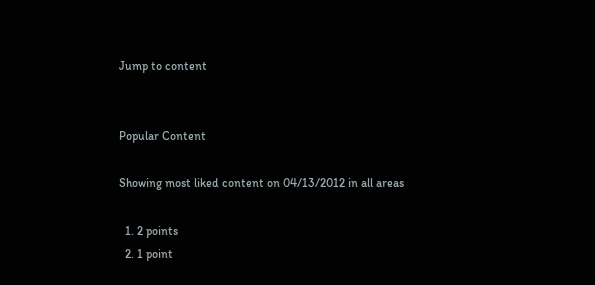Jump to content


Popular Content

Showing most liked content on 04/13/2012 in all areas

  1. 2 points
  2. 1 point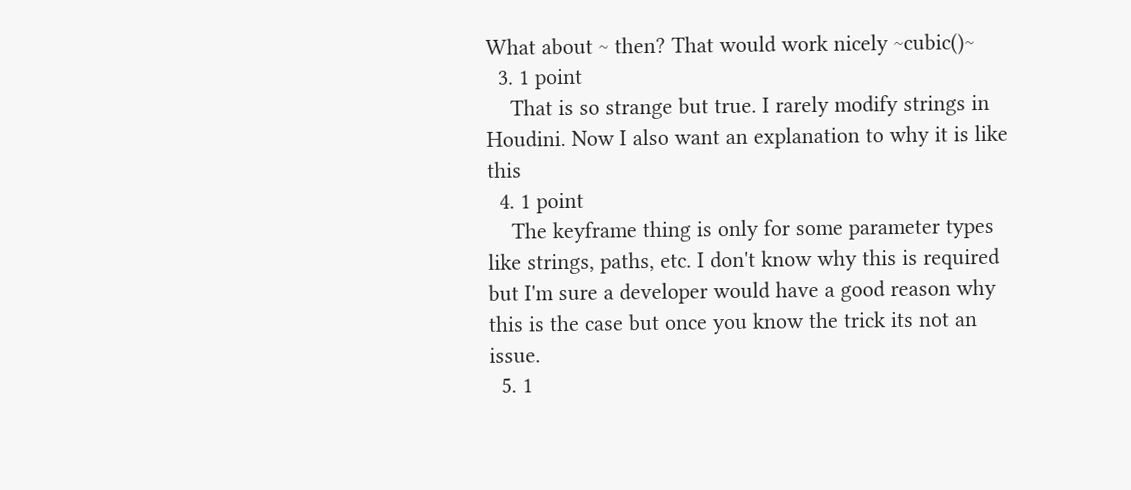What about ~ then? That would work nicely ~cubic()~
  3. 1 point
    That is so strange but true. I rarely modify strings in Houdini. Now I also want an explanation to why it is like this
  4. 1 point
    The keyframe thing is only for some parameter types like strings, paths, etc. I don't know why this is required but I'm sure a developer would have a good reason why this is the case but once you know the trick its not an issue.
  5. 1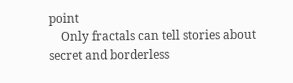point
    Only fractals can tell stories about secret and borderless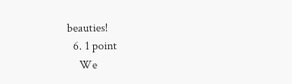beauties!
  6. 1 point
    We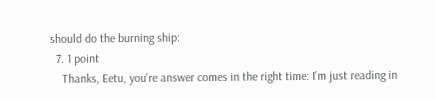should do the burning ship:
  7. 1 point
    Thanks, Eetu, you're answer comes in the right time: I'm just reading in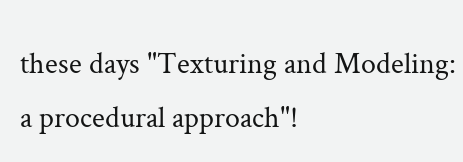these days "Texturing and Modeling: a procedural approach"!